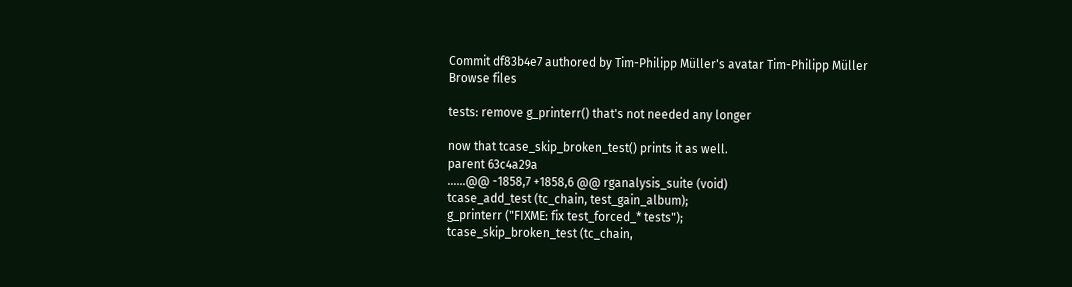Commit df83b4e7 authored by Tim-Philipp Müller's avatar Tim-Philipp Müller
Browse files

tests: remove g_printerr() that's not needed any longer

now that tcase_skip_broken_test() prints it as well.
parent 63c4a29a
......@@ -1858,7 +1858,6 @@ rganalysis_suite (void)
tcase_add_test (tc_chain, test_gain_album);
g_printerr ("FIXME: fix test_forced_* tests");
tcase_skip_broken_test (tc_chain,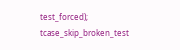test_forced);
tcase_skip_broken_test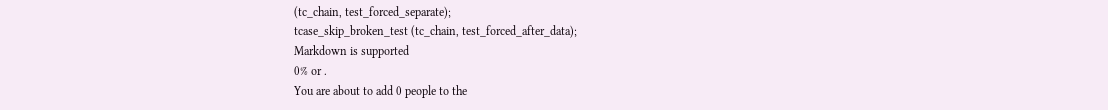(tc_chain, test_forced_separate);
tcase_skip_broken_test (tc_chain, test_forced_after_data);
Markdown is supported
0% or .
You are about to add 0 people to the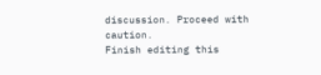discussion. Proceed with caution.
Finish editing this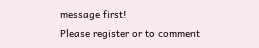message first!
Please register or to comment